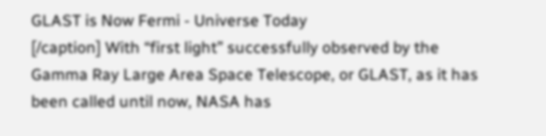GLAST is Now Fermi - Universe Today
[/caption] With “first light” successfully observed by the Gamma Ray Large Area Space Telescope, or GLAST, as it has been called until now, NASA has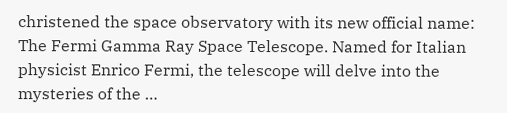christened the space observatory with its new official name: The Fermi Gamma Ray Space Telescope. Named for Italian physicist Enrico Fermi, the telescope will delve into the mysteries of the …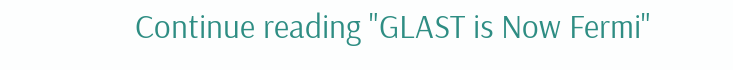Continue reading "GLAST is Now Fermi"